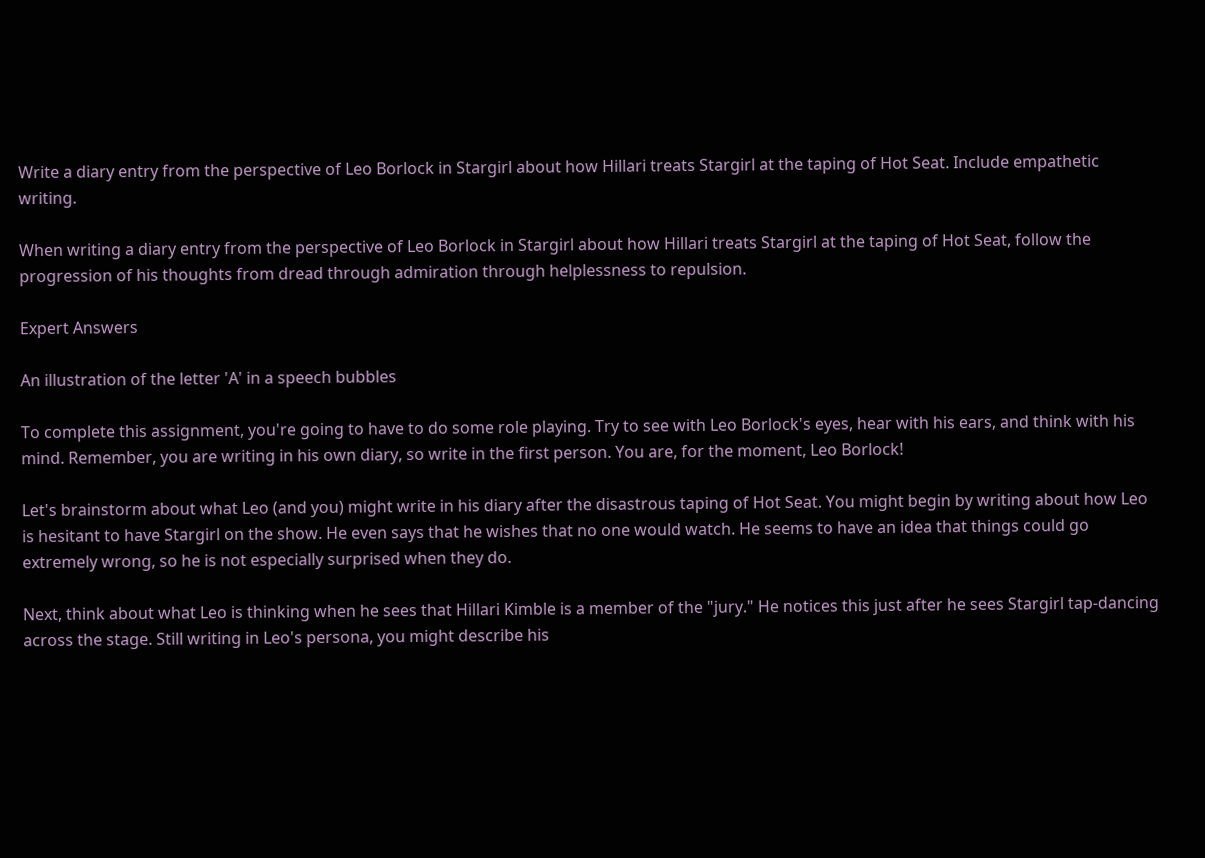Write a diary entry from the perspective of Leo Borlock in Stargirl about how Hillari treats Stargirl at the taping of Hot Seat. Include empathetic writing.

When writing a diary entry from the perspective of Leo Borlock in Stargirl about how Hillari treats Stargirl at the taping of Hot Seat, follow the progression of his thoughts from dread through admiration through helplessness to repulsion.

Expert Answers

An illustration of the letter 'A' in a speech bubbles

To complete this assignment, you're going to have to do some role playing. Try to see with Leo Borlock's eyes, hear with his ears, and think with his mind. Remember, you are writing in his own diary, so write in the first person. You are, for the moment, Leo Borlock!

Let's brainstorm about what Leo (and you) might write in his diary after the disastrous taping of Hot Seat. You might begin by writing about how Leo is hesitant to have Stargirl on the show. He even says that he wishes that no one would watch. He seems to have an idea that things could go extremely wrong, so he is not especially surprised when they do.

Next, think about what Leo is thinking when he sees that Hillari Kimble is a member of the "jury." He notices this just after he sees Stargirl tap-dancing across the stage. Still writing in Leo's persona, you might describe his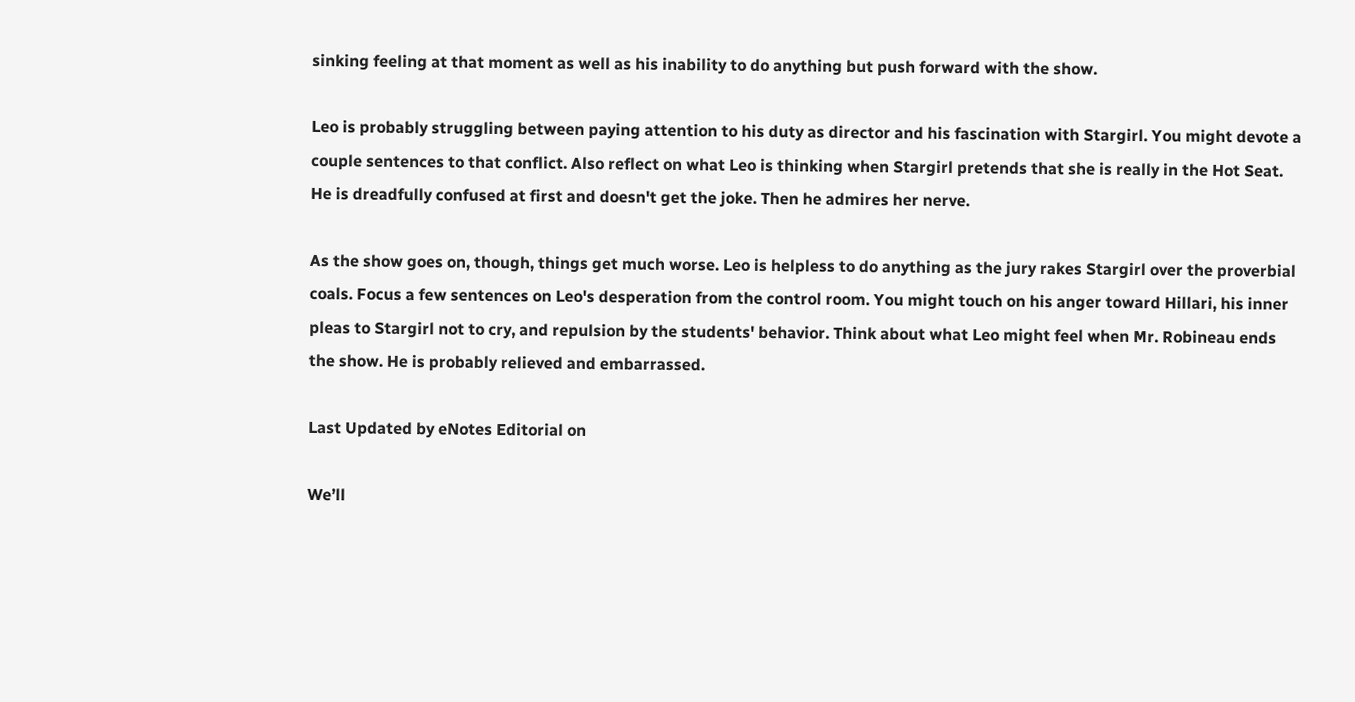sinking feeling at that moment as well as his inability to do anything but push forward with the show.

Leo is probably struggling between paying attention to his duty as director and his fascination with Stargirl. You might devote a couple sentences to that conflict. Also reflect on what Leo is thinking when Stargirl pretends that she is really in the Hot Seat. He is dreadfully confused at first and doesn't get the joke. Then he admires her nerve.

As the show goes on, though, things get much worse. Leo is helpless to do anything as the jury rakes Stargirl over the proverbial coals. Focus a few sentences on Leo's desperation from the control room. You might touch on his anger toward Hillari, his inner pleas to Stargirl not to cry, and repulsion by the students' behavior. Think about what Leo might feel when Mr. Robineau ends the show. He is probably relieved and embarrassed.

Last Updated by eNotes Editorial on

We’ll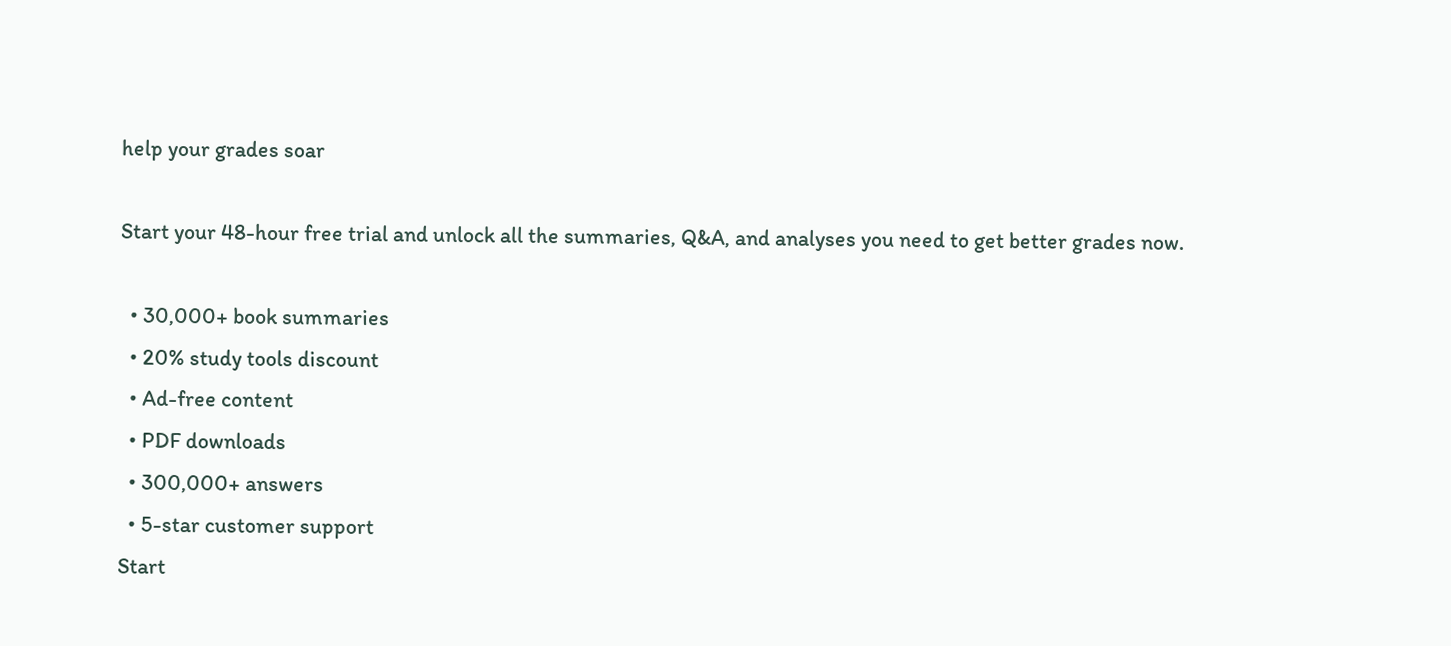help your grades soar

Start your 48-hour free trial and unlock all the summaries, Q&A, and analyses you need to get better grades now.

  • 30,000+ book summaries
  • 20% study tools discount
  • Ad-free content
  • PDF downloads
  • 300,000+ answers
  • 5-star customer support
Start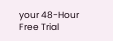your 48-Hour Free Trial